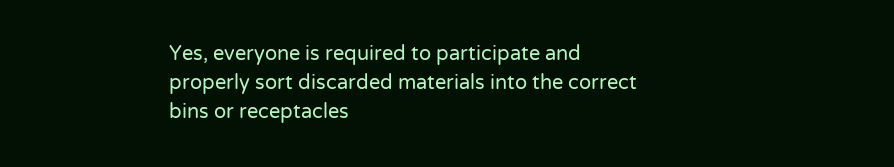Yes, everyone is required to participate and properly sort discarded materials into the correct bins or receptacles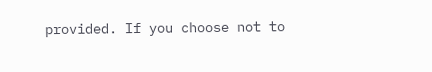provided. If you choose not to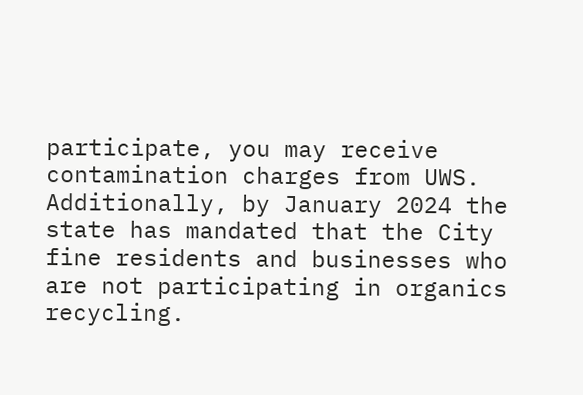participate, you may receive contamination charges from UWS. Additionally, by January 2024 the state has mandated that the City fine residents and businesses who are not participating in organics recycling.